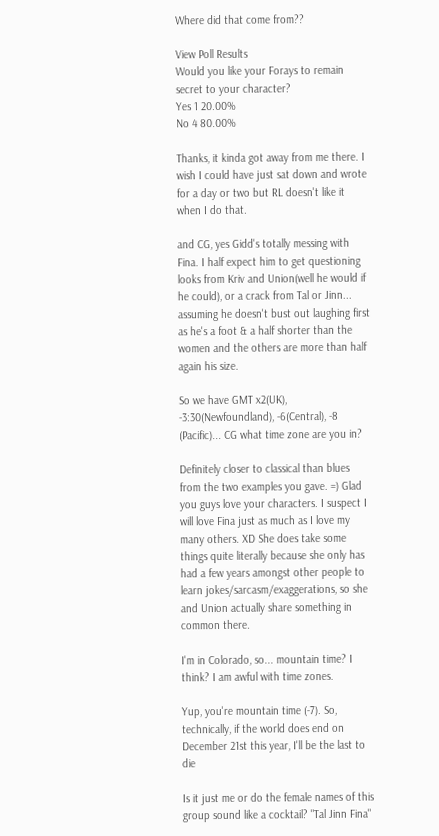Where did that come from??

View Poll Results
Would you like your Forays to remain secret to your character?
Yes 1 20.00%
No 4 80.00%

Thanks, it kinda got away from me there. I wish I could have just sat down and wrote for a day or two but RL doesn't like it when I do that.

and CG, yes Gidd's totally messing with Fina. I half expect him to get questioning looks from Kriv and Union(well he would if he could), or a crack from Tal or Jinn... assuming he doesn't bust out laughing first as he's a foot & a half shorter than the women and the others are more than half again his size.

So we have GMT x2(UK), -3:30(Newfoundland), -6(Central), -8 (Pacific)... CG what time zone are you in?

Definitely closer to classical than blues from the two examples you gave. =) Glad you guys love your characters. I suspect I will love Fina just as much as I love my many others. XD She does take some things quite literally because she only has had a few years amongst other people to learn jokes/sarcasm/exaggerations, so she and Union actually share something in common there.

I'm in Colorado, so... mountain time? I think? I am awful with time zones.

Yup, you're mountain time (-7). So, technically, if the world does end on December 21st this year, I'll be the last to die

Is it just me or do the female names of this group sound like a cocktail? "Tal Jinn Fina"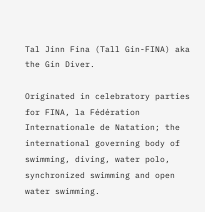Tal Jinn Fina (Tall Gin-FINA) aka the Gin Diver.

Originated in celebratory parties for FINA, la Fédération Internationale de Natation; the international governing body of swimming, diving, water polo, synchronized swimming and open water swimming.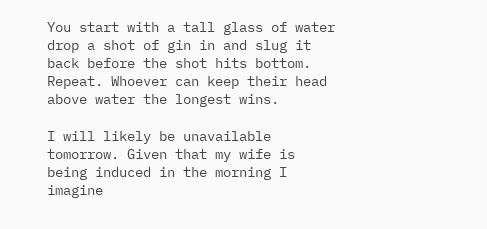You start with a tall glass of water drop a shot of gin in and slug it back before the shot hits bottom. Repeat. Whoever can keep their head above water the longest wins.

I will likely be unavailable tomorrow. Given that my wife is being induced in the morning I imagine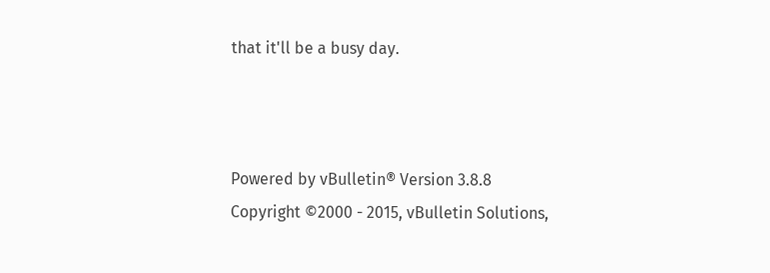that it'll be a busy day.



Powered by vBulletin® Version 3.8.8
Copyright ©2000 - 2015, vBulletin Solutions,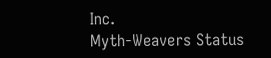Inc.
Myth-Weavers Status